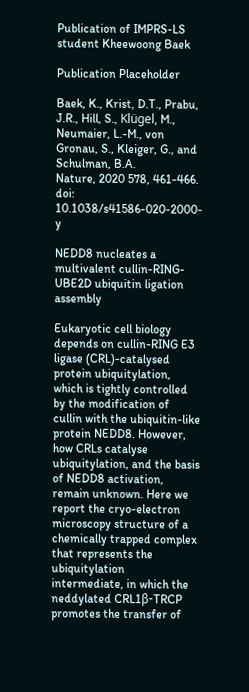Publication of IMPRS-LS student Kheewoong Baek

Publication Placeholder

Baek, K., Krist, D.T., Prabu, J.R., Hill, S., Klügel, M., Neumaier, L.-M., von Gronau, S., Kleiger, G., and Schulman, B.A.
Nature, 2020 578, 461-466.
doi: 10.1038/s41586-020-2000-y

NEDD8 nucleates a multivalent cullin-RING-UBE2D ubiquitin ligation assembly

Eukaryotic cell biology depends on cullin-RING E3 ligase (CRL)-catalysed protein ubiquitylation, which is tightly controlled by the modification of cullin with the ubiquitin-like protein NEDD8. However, how CRLs catalyse ubiquitylation, and the basis of NEDD8 activation, remain unknown. Here we report the cryo-electron microscopy structure of a chemically trapped complex that represents the ubiquitylation intermediate, in which the neddylated CRL1β-TRCP promotes the transfer of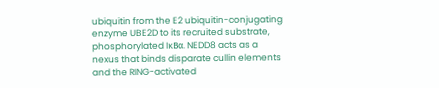ubiquitin from the E2 ubiquitin-conjugating enzyme UBE2D to its recruited substrate, phosphorylated IκBα. NEDD8 acts as a nexus that binds disparate cullin elements and the RING-activated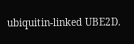ubiquitin-linked UBE2D.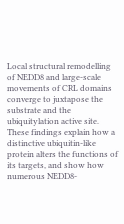Local structural remodelling of NEDD8 and large-scale movements of CRL domains converge to juxtapose the substrate and the ubiquitylation active site. These findings explain how a distinctive ubiquitin-like protein alters the functions of its targets, and show how numerous NEDD8-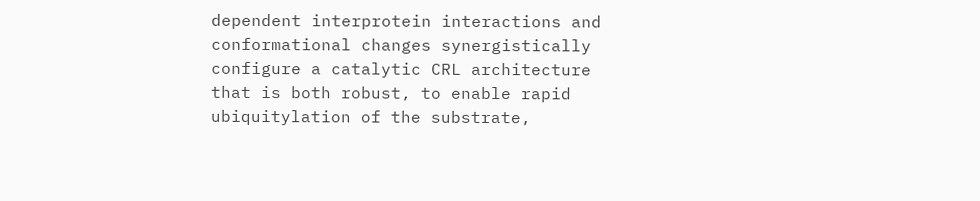dependent interprotein interactions and conformational changes synergistically configure a catalytic CRL architecture that is both robust, to enable rapid ubiquitylation of the substrate,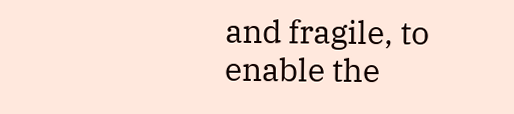and fragile, to enable the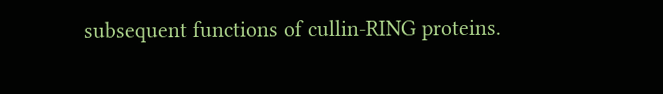subsequent functions of cullin-RING proteins.